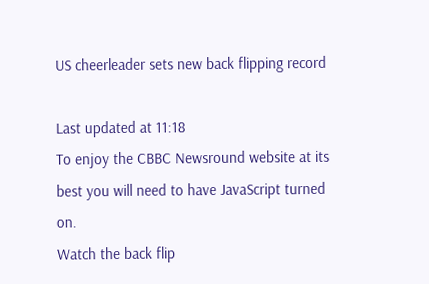US cheerleader sets new back flipping record

Last updated at 11:18
To enjoy the CBBC Newsround website at its best you will need to have JavaScript turned on.
Watch the back flip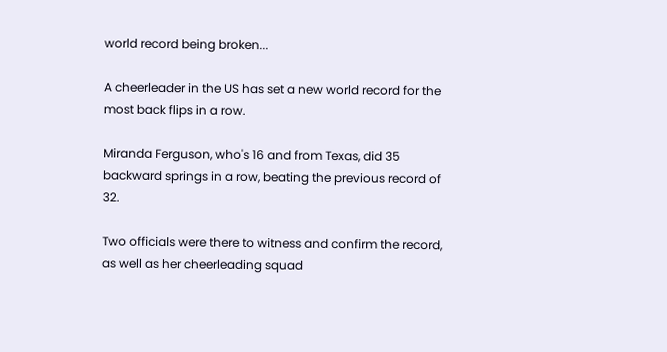world record being broken...

A cheerleader in the US has set a new world record for the most back flips in a row.

Miranda Ferguson, who's 16 and from Texas, did 35 backward springs in a row, beating the previous record of 32.

Two officials were there to witness and confirm the record, as well as her cheerleading squad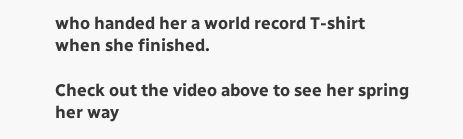who handed her a world record T-shirt when she finished.

Check out the video above to see her spring her way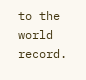to the world record.